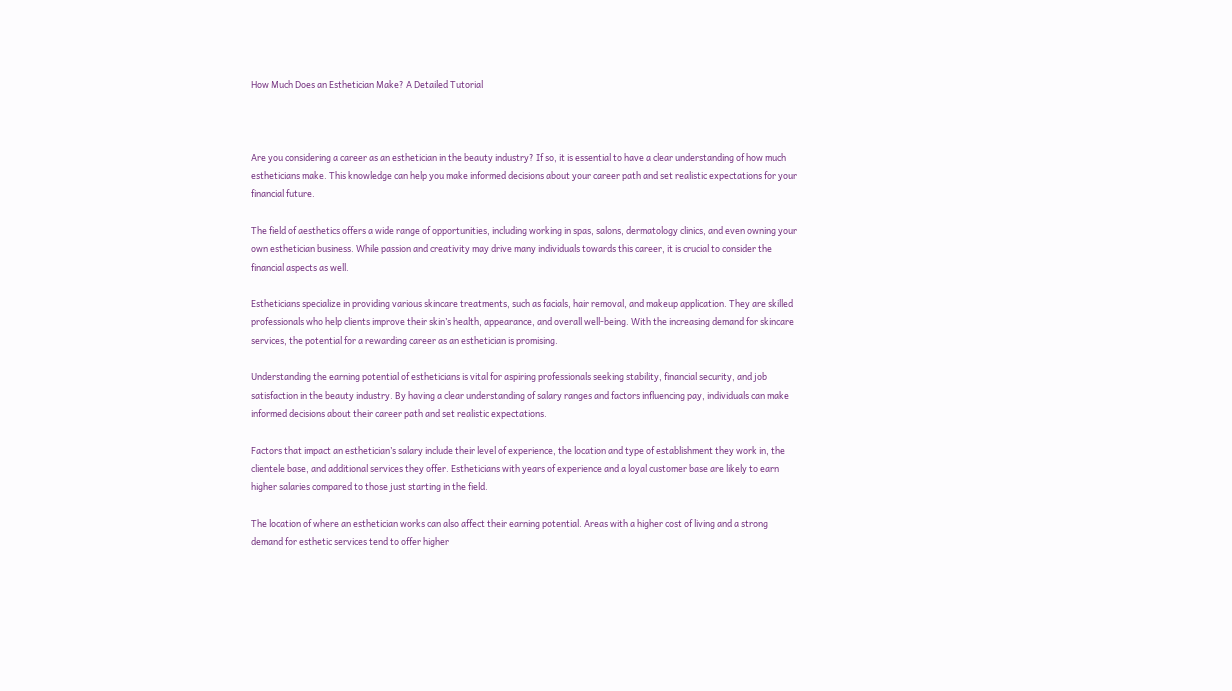How Much Does an Esthetician Make? A Detailed Tutorial



Are you considering a career as an esthetician in the beauty industry? If so, it is essential to have a clear understanding of how much estheticians make. This knowledge can help you make informed decisions about your career path and set realistic expectations for your financial future.

The field of aesthetics offers a wide range of opportunities, including working in spas, salons, dermatology clinics, and even owning your own esthetician business. While passion and creativity may drive many individuals towards this career, it is crucial to consider the financial aspects as well.

Estheticians specialize in providing various skincare treatments, such as facials, hair removal, and makeup application. They are skilled professionals who help clients improve their skin’s health, appearance, and overall well-being. With the increasing demand for skincare services, the potential for a rewarding career as an esthetician is promising.

Understanding the earning potential of estheticians is vital for aspiring professionals seeking stability, financial security, and job satisfaction in the beauty industry. By having a clear understanding of salary ranges and factors influencing pay, individuals can make informed decisions about their career path and set realistic expectations.

Factors that impact an esthetician’s salary include their level of experience, the location and type of establishment they work in, the clientele base, and additional services they offer. Estheticians with years of experience and a loyal customer base are likely to earn higher salaries compared to those just starting in the field.

The location of where an esthetician works can also affect their earning potential. Areas with a higher cost of living and a strong demand for esthetic services tend to offer higher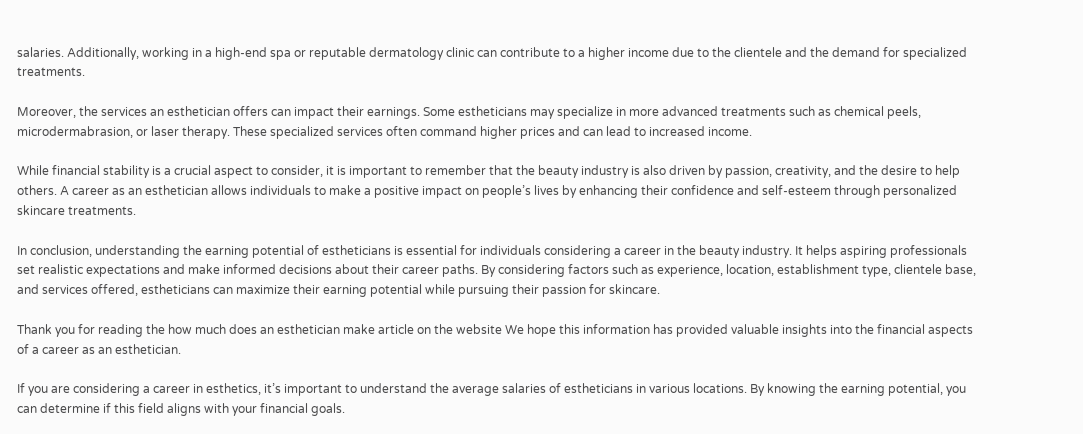salaries. Additionally, working in a high-end spa or reputable dermatology clinic can contribute to a higher income due to the clientele and the demand for specialized treatments.

Moreover, the services an esthetician offers can impact their earnings. Some estheticians may specialize in more advanced treatments such as chemical peels, microdermabrasion, or laser therapy. These specialized services often command higher prices and can lead to increased income.

While financial stability is a crucial aspect to consider, it is important to remember that the beauty industry is also driven by passion, creativity, and the desire to help others. A career as an esthetician allows individuals to make a positive impact on people’s lives by enhancing their confidence and self-esteem through personalized skincare treatments.

In conclusion, understanding the earning potential of estheticians is essential for individuals considering a career in the beauty industry. It helps aspiring professionals set realistic expectations and make informed decisions about their career paths. By considering factors such as experience, location, establishment type, clientele base, and services offered, estheticians can maximize their earning potential while pursuing their passion for skincare.

Thank you for reading the how much does an esthetician make article on the website We hope this information has provided valuable insights into the financial aspects of a career as an esthetician.

If you are considering a career in esthetics, it’s important to understand the average salaries of estheticians in various locations. By knowing the earning potential, you can determine if this field aligns with your financial goals.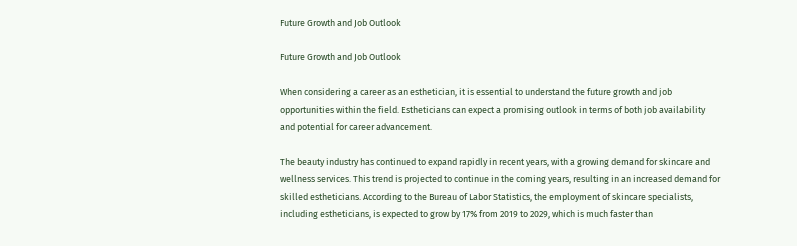Future Growth and Job Outlook

Future Growth and Job Outlook

When considering a career as an esthetician, it is essential to understand the future growth and job opportunities within the field. Estheticians can expect a promising outlook in terms of both job availability and potential for career advancement.

The beauty industry has continued to expand rapidly in recent years, with a growing demand for skincare and wellness services. This trend is projected to continue in the coming years, resulting in an increased demand for skilled estheticians. According to the Bureau of Labor Statistics, the employment of skincare specialists, including estheticians, is expected to grow by 17% from 2019 to 2029, which is much faster than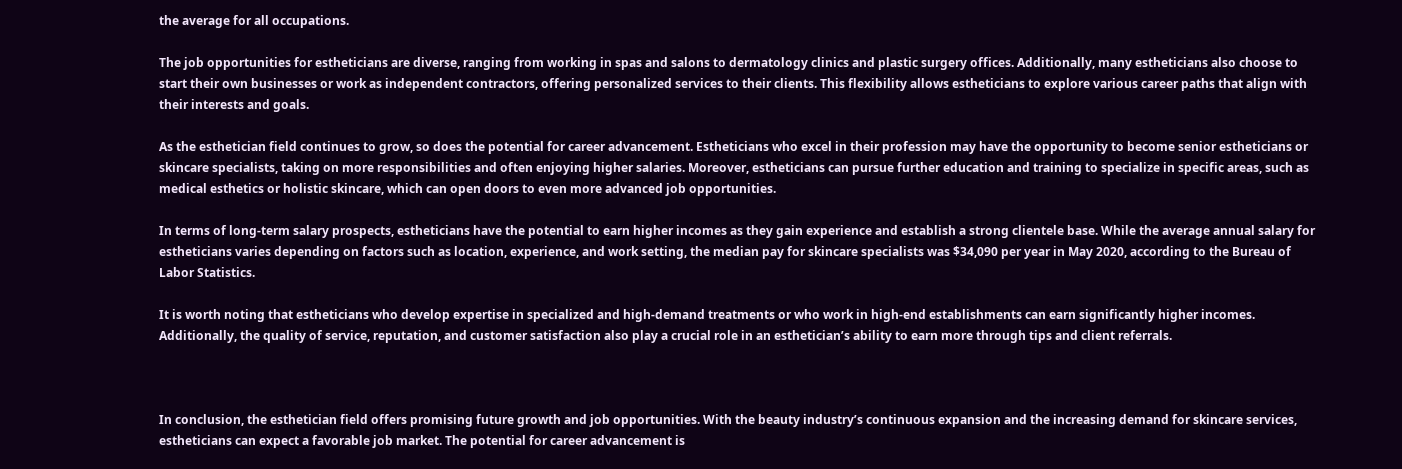the average for all occupations.

The job opportunities for estheticians are diverse, ranging from working in spas and salons to dermatology clinics and plastic surgery offices. Additionally, many estheticians also choose to start their own businesses or work as independent contractors, offering personalized services to their clients. This flexibility allows estheticians to explore various career paths that align with their interests and goals.

As the esthetician field continues to grow, so does the potential for career advancement. Estheticians who excel in their profession may have the opportunity to become senior estheticians or skincare specialists, taking on more responsibilities and often enjoying higher salaries. Moreover, estheticians can pursue further education and training to specialize in specific areas, such as medical esthetics or holistic skincare, which can open doors to even more advanced job opportunities.

In terms of long-term salary prospects, estheticians have the potential to earn higher incomes as they gain experience and establish a strong clientele base. While the average annual salary for estheticians varies depending on factors such as location, experience, and work setting, the median pay for skincare specialists was $34,090 per year in May 2020, according to the Bureau of Labor Statistics.

It is worth noting that estheticians who develop expertise in specialized and high-demand treatments or who work in high-end establishments can earn significantly higher incomes. Additionally, the quality of service, reputation, and customer satisfaction also play a crucial role in an esthetician’s ability to earn more through tips and client referrals.



In conclusion, the esthetician field offers promising future growth and job opportunities. With the beauty industry’s continuous expansion and the increasing demand for skincare services, estheticians can expect a favorable job market. The potential for career advancement is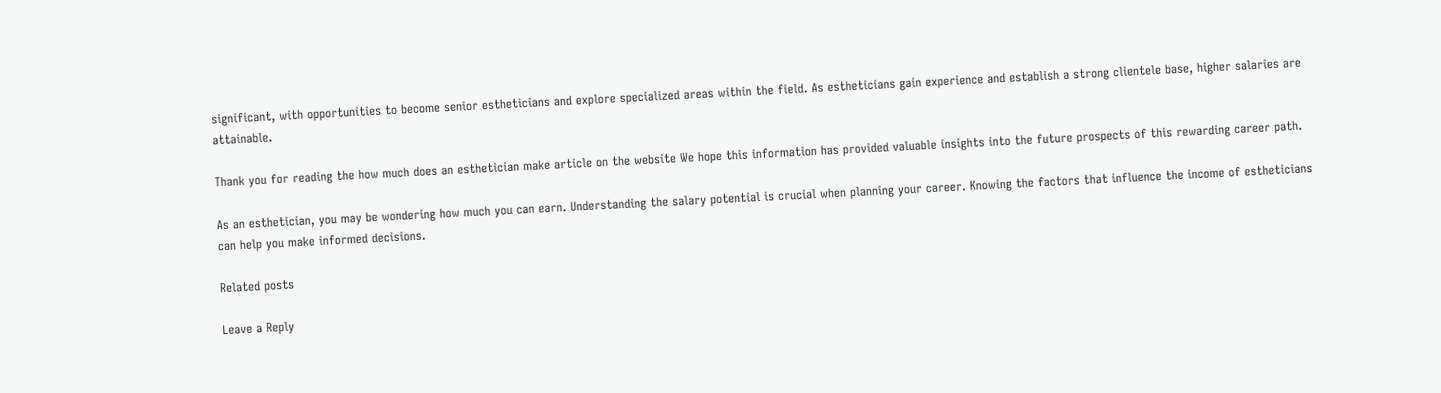significant, with opportunities to become senior estheticians and explore specialized areas within the field. As estheticians gain experience and establish a strong clientele base, higher salaries are attainable.

Thank you for reading the how much does an esthetician make article on the website We hope this information has provided valuable insights into the future prospects of this rewarding career path.

As an esthetician, you may be wondering how much you can earn. Understanding the salary potential is crucial when planning your career. Knowing the factors that influence the income of estheticians can help you make informed decisions.

Related posts

Leave a Reply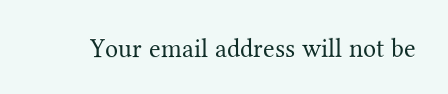Your email address will not be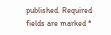published. Required fields are marked *